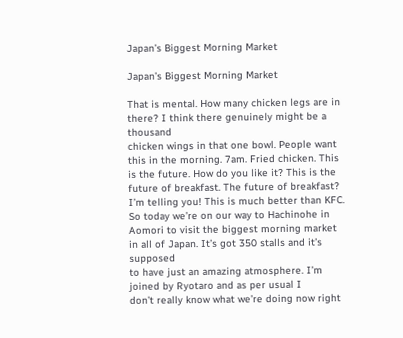Japan’s Biggest Morning Market

Japan’s Biggest Morning Market

That is mental. How many chicken legs are in there? I think there genuinely might be a thousand
chicken wings in that one bowl. People want this in the morning. 7am. Fried chicken. This is the future. How do you like it? This is the future of breakfast. The future of breakfast? I’m telling you! This is much better than KFC. So today we’re on our way to Hachinohe in
Aomori to visit the biggest morning market in all of Japan. It’s got 350 stalls and it’s supposed
to have just an amazing atmosphere. I’m joined by Ryotaro and as per usual I
don’t really know what we’re doing now right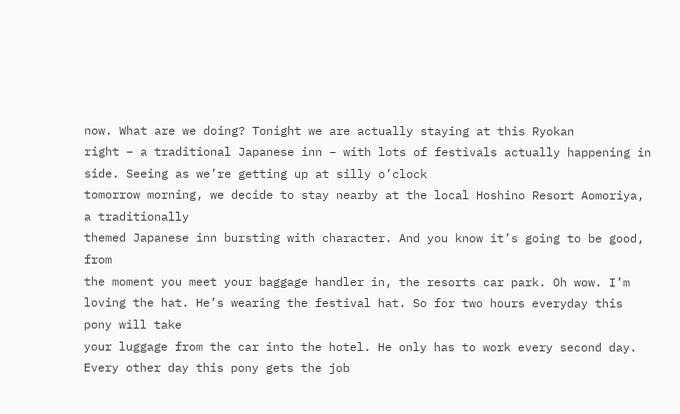now. What are we doing? Tonight we are actually staying at this Ryokan
right – a traditional Japanese inn – with lots of festivals actually happening in side. Seeing as we’re getting up at silly o’clock
tomorrow morning, we decide to stay nearby at the local Hoshino Resort Aomoriya, a traditionally
themed Japanese inn bursting with character. And you know it’s going to be good, from
the moment you meet your baggage handler in, the resorts car park. Oh wow. I’m loving the hat. He’s wearing the festival hat. So for two hours everyday this pony will take
your luggage from the car into the hotel. He only has to work every second day. Every other day this pony gets the job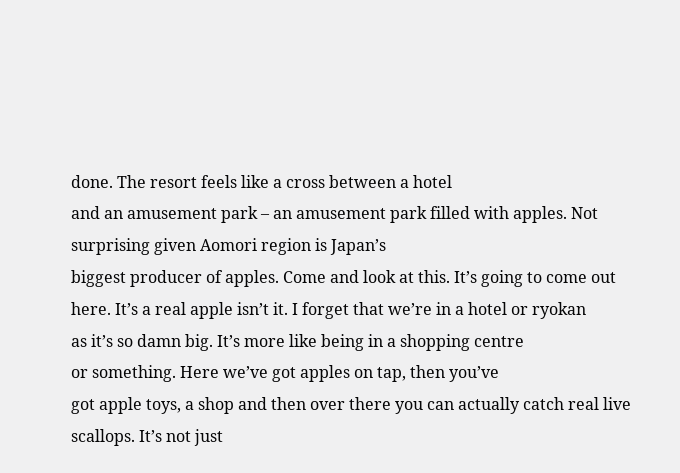done. The resort feels like a cross between a hotel
and an amusement park – an amusement park filled with apples. Not surprising given Aomori region is Japan’s
biggest producer of apples. Come and look at this. It’s going to come out here. It’s a real apple isn’t it. I forget that we’re in a hotel or ryokan
as it’s so damn big. It’s more like being in a shopping centre
or something. Here we’ve got apples on tap, then you’ve
got apple toys, a shop and then over there you can actually catch real live scallops. It’s not just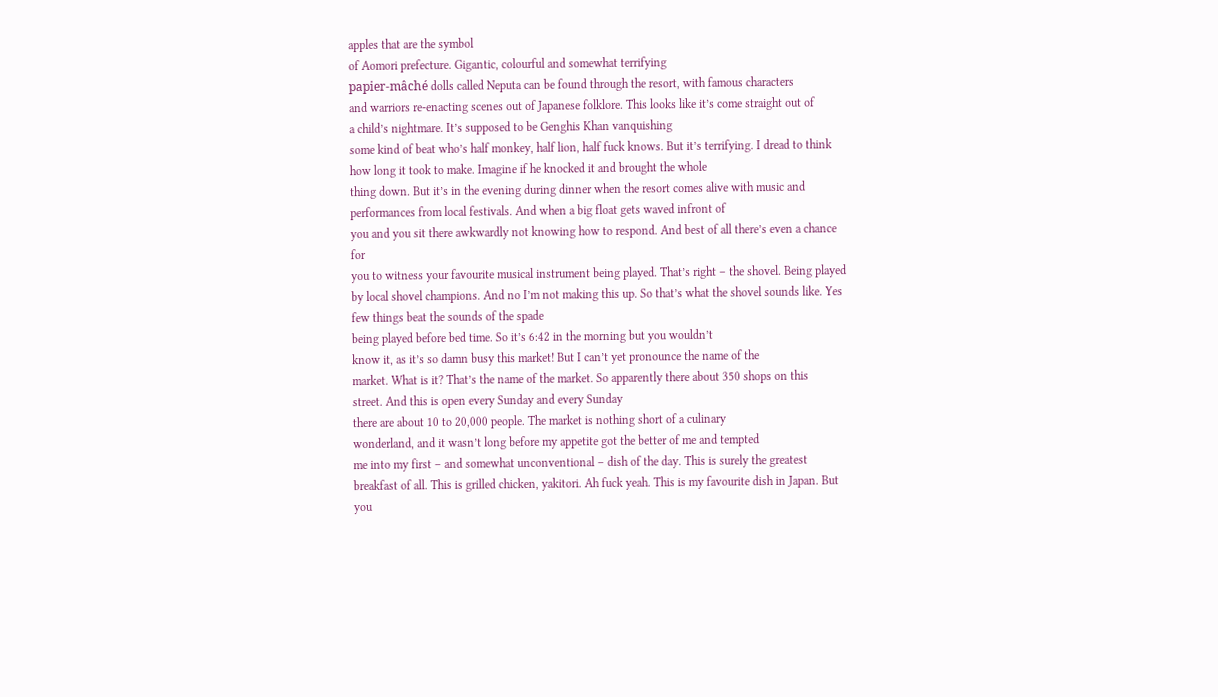apples that are the symbol
of Aomori prefecture. Gigantic, colourful and somewhat terrifying
papier-mâché dolls called Neputa can be found through the resort, with famous characters
and warriors re-enacting scenes out of Japanese folklore. This looks like it’s come straight out of
a child’s nightmare. It’s supposed to be Genghis Khan vanquishing
some kind of beat who’s half monkey, half lion, half fuck knows. But it’s terrifying. I dread to think how long it took to make. Imagine if he knocked it and brought the whole
thing down. But it’s in the evening during dinner when the resort comes alive with music and performances from local festivals. And when a big float gets waved infront of
you and you sit there awkwardly not knowing how to respond. And best of all there’s even a chance for
you to witness your favourite musical instrument being played. That’s right – the shovel. Being played by local shovel champions. And no I’m not making this up. So that’s what the shovel sounds like. Yes few things beat the sounds of the spade
being played before bed time. So it’s 6:42 in the morning but you wouldn’t
know it, as it’s so damn busy this market! But I can’t yet pronounce the name of the
market. What is it? That’s the name of the market. So apparently there about 350 shops on this
street. And this is open every Sunday and every Sunday
there are about 10 to 20,000 people. The market is nothing short of a culinary
wonderland, and it wasn’t long before my appetite got the better of me and tempted
me into my first – and somewhat unconventional – dish of the day. This is surely the greatest breakfast of all. This is grilled chicken, yakitori. Ah fuck yeah. This is my favourite dish in Japan. But you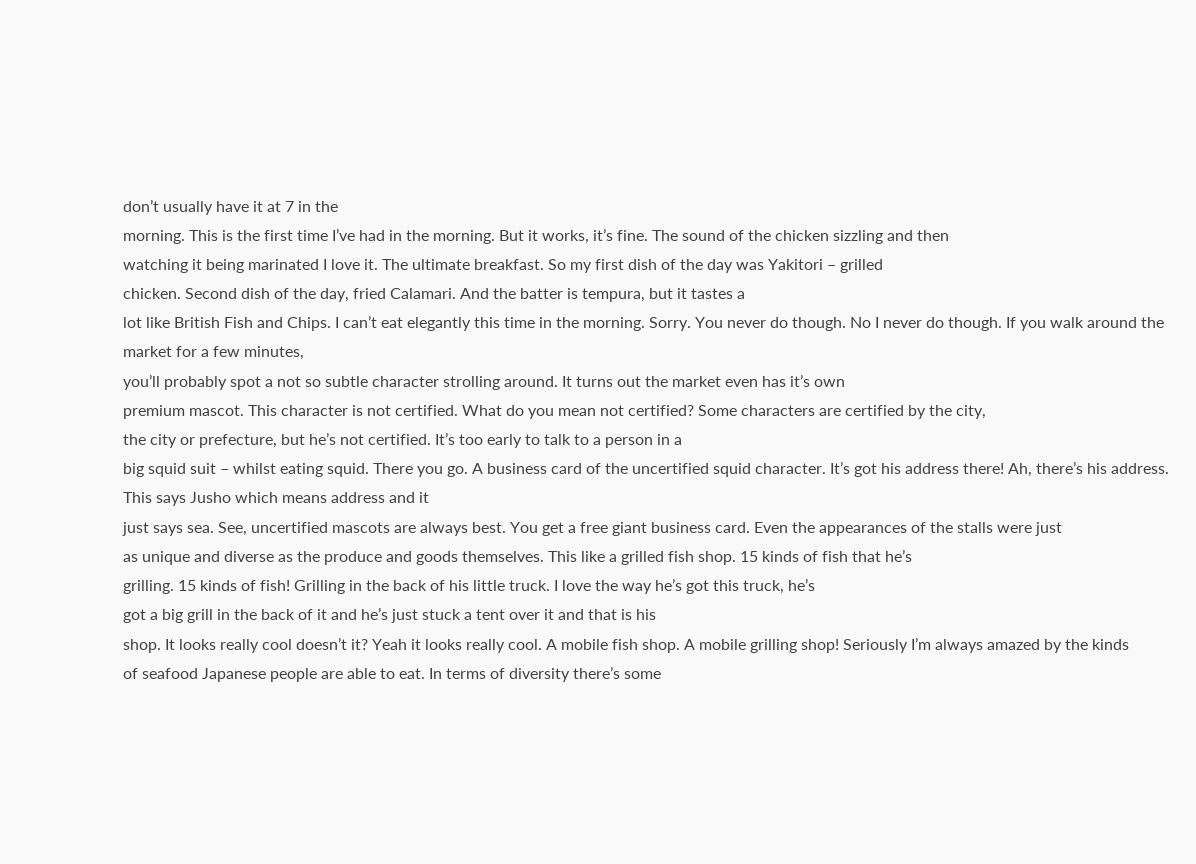don’t usually have it at 7 in the
morning. This is the first time I’ve had in the morning. But it works, it’s fine. The sound of the chicken sizzling and then
watching it being marinated I love it. The ultimate breakfast. So my first dish of the day was Yakitori – grilled
chicken. Second dish of the day, fried Calamari. And the batter is tempura, but it tastes a
lot like British Fish and Chips. I can’t eat elegantly this time in the morning. Sorry. You never do though. No I never do though. If you walk around the market for a few minutes,
you’ll probably spot a not so subtle character strolling around. It turns out the market even has it’s own
premium mascot. This character is not certified. What do you mean not certified? Some characters are certified by the city,
the city or prefecture, but he’s not certified. It’s too early to talk to a person in a
big squid suit – whilst eating squid. There you go. A business card of the uncertified squid character. It’s got his address there! Ah, there’s his address. This says Jusho which means address and it
just says sea. See, uncertified mascots are always best. You get a free giant business card. Even the appearances of the stalls were just
as unique and diverse as the produce and goods themselves. This like a grilled fish shop. 15 kinds of fish that he’s
grilling. 15 kinds of fish! Grilling in the back of his little truck. I love the way he’s got this truck, he’s
got a big grill in the back of it and he’s just stuck a tent over it and that is his
shop. It looks really cool doesn’t it? Yeah it looks really cool. A mobile fish shop. A mobile grilling shop! Seriously I’m always amazed by the kinds
of seafood Japanese people are able to eat. In terms of diversity there’s some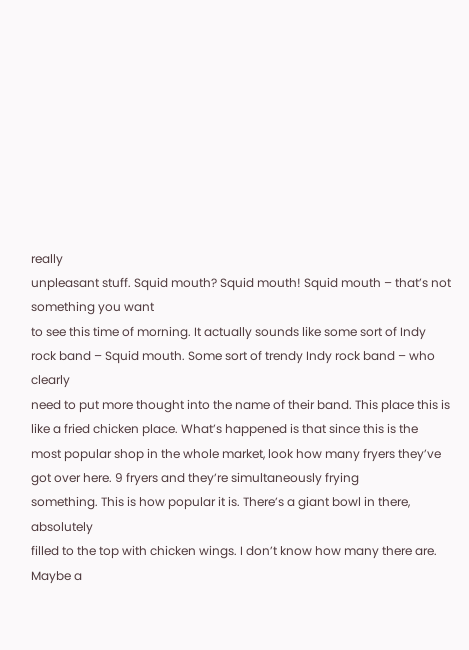really
unpleasant stuff. Squid mouth? Squid mouth! Squid mouth – that’s not something you want
to see this time of morning. It actually sounds like some sort of Indy
rock band – Squid mouth. Some sort of trendy Indy rock band – who clearly
need to put more thought into the name of their band. This place this is like a fried chicken place. What’s happened is that since this is the
most popular shop in the whole market, look how many fryers they’ve got over here. 9 fryers and they’re simultaneously frying
something. This is how popular it is. There’s a giant bowl in there, absolutely
filled to the top with chicken wings. I don’t know how many there are. Maybe a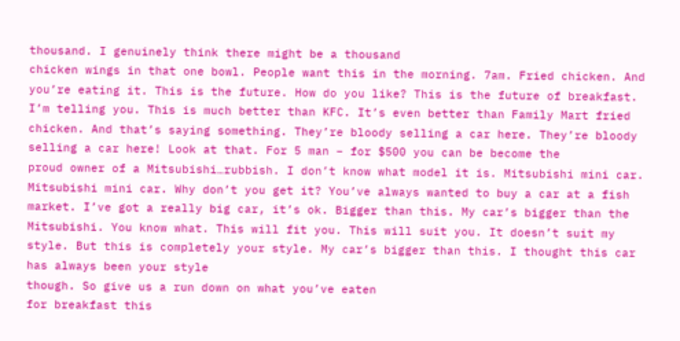thousand. I genuinely think there might be a thousand
chicken wings in that one bowl. People want this in the morning. 7am. Fried chicken. And you’re eating it. This is the future. How do you like? This is the future of breakfast. I’m telling you. This is much better than KFC. It’s even better than Family Mart fried
chicken. And that’s saying something. They’re bloody selling a car here. They’re bloody selling a car here! Look at that. For 5 man – for $500 you can be become the
proud owner of a Mitsubishi…rubbish. I don’t know what model it is. Mitsubishi mini car. Mitsubishi mini car. Why don’t you get it? You’ve always wanted to buy a car at a fish
market. I’ve got a really big car, it’s ok. Bigger than this. My car’s bigger than the Mitsubishi. You know what. This will fit you. This will suit you. It doesn’t suit my style. But this is completely your style. My car’s bigger than this. I thought this car has always been your style
though. So give us a run down on what you’ve eaten
for breakfast this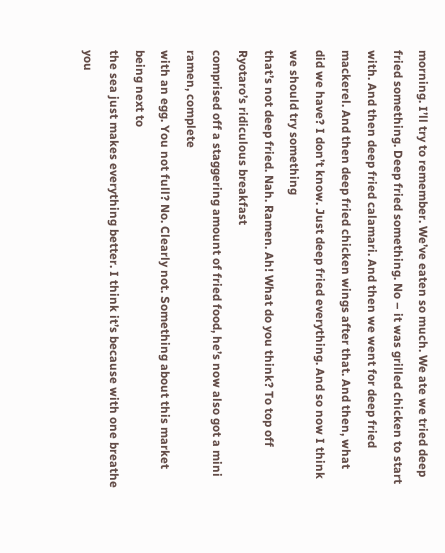morning. I’ll try to remember. We’ve eaten so much. We ate we tried deep fried something. Deep fried something. No – it was grilled chicken to start with. And then deep fried calamari. And then we went for deep fried mackerel. And then deep fried chicken wings after that. And then, what did we have? I don’t know. Just deep fried everything. And so now I think we should try something
that’s not deep fried. Nah. Ramen. Ah! What do you think? To top off Ryotaro’s ridiculous breakfast
comprised off a staggering amount of fried food, he’s now also got a mini ramen, complete
with an egg. You not full? No. Clearly not. Something about this market being next to
the sea just makes everything better. I think it’s because with one breathe you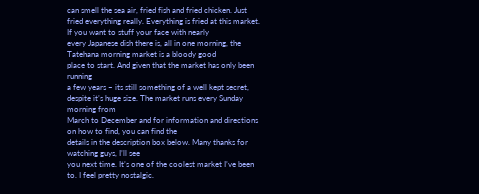can smell the sea air, fried fish and fried chicken. Just fried everything really. Everything is fried at this market. If you want to stuff your face with nearly
every Japanese dish there is, all in one morning, the Tatehana morning market is a bloody good
place to start. And given that the market has only been running
a few years – its still something of a well kept secret, despite it’s huge size. The market runs every Sunday morning from
March to December and for information and directions on how to find, you can find the
details in the description box below. Many thanks for watching guys, I’ll see
you next time. It’s one of the coolest market I’ve been to. I feel pretty nostalgic.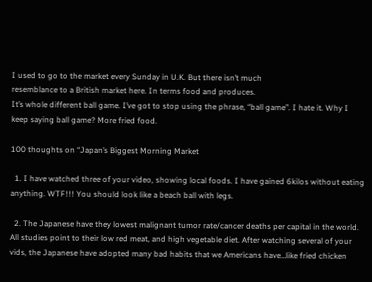I used to go to the market every Sunday in U.K. But there isn’t much
resemblance to a British market here. In terms food and produces.
It’s whole different ball game. I’ve got to stop using the phrase, “ball game”. I hate it. Why I keep saying ball game? More fried food.

100 thoughts on “Japan’s Biggest Morning Market

  1. I have watched three of your video, showing local foods. I have gained 6kilos without eating anything. WTF!!! You should look like a beach ball with legs.

  2. The Japanese have they lowest malignant tumor rate/cancer deaths per capital in the world. All studies point to their low red meat, and high vegetable diet. After watching several of your vids, the Japanese have adopted many bad habits that we Americans have…like fried chicken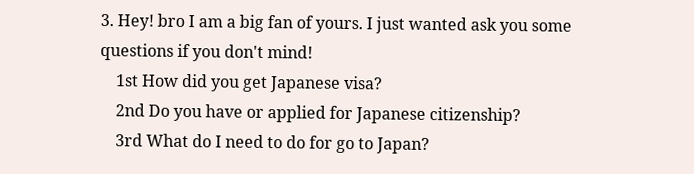3. Hey! bro I am a big fan of yours. I just wanted ask you some questions if you don't mind!
    1st How did you get Japanese visa?
    2nd Do you have or applied for Japanese citizenship?
    3rd What do I need to do for go to Japan?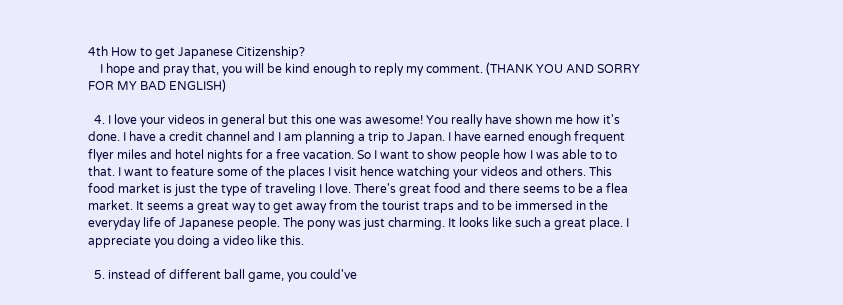4th How to get Japanese Citizenship?
    I hope and pray that, you will be kind enough to reply my comment. (THANK YOU AND SORRY FOR MY BAD ENGLISH)

  4. I love your videos in general but this one was awesome! You really have shown me how it's done. I have a credit channel and I am planning a trip to Japan. I have earned enough frequent flyer miles and hotel nights for a free vacation. So I want to show people how I was able to to that. I want to feature some of the places I visit hence watching your videos and others. This food market is just the type of traveling I love. There's great food and there seems to be a flea market. It seems a great way to get away from the tourist traps and to be immersed in the everyday life of Japanese people. The pony was just charming. It looks like such a great place. I appreciate you doing a video like this.

  5. instead of different ball game, you could've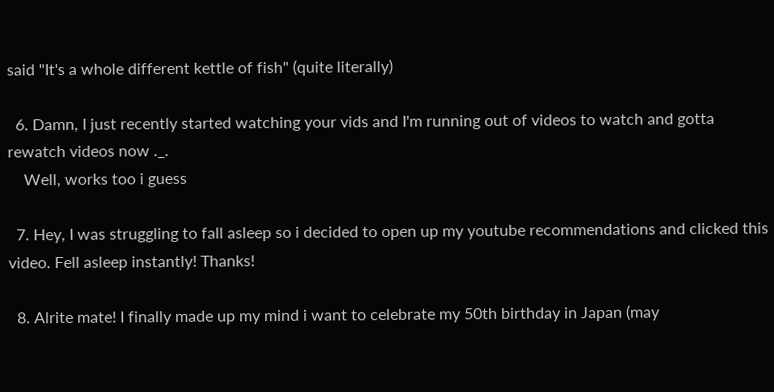said "It's a whole different kettle of fish" (quite literally)

  6. Damn, I just recently started watching your vids and I'm running out of videos to watch and gotta rewatch videos now ._.
    Well, works too i guess

  7. Hey, I was struggling to fall asleep so i decided to open up my youtube recommendations and clicked this video. Fell asleep instantly! Thanks!

  8. Alrite mate! I finally made up my mind i want to celebrate my 50th birthday in Japan (may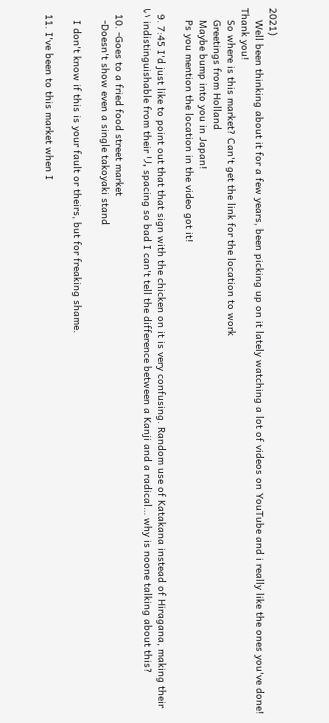2021)
    Well been thinking about it for a few years, been picking up on it lately watching a lot of videos on YouTube and i really like the ones you've done! Thank you!
    So where is this market? Can't get the link for the location to work
    Greetings from Holland
    Maybe bump into you in Japan!
    Ps you mention the location in the video got it!

  9. 7:45 I'd just like to point out that that sign with the chicken on it is very confusing. Random use of Katakana instead of Hiragana, making their い indistinguishable from their リ, spacing so bad I can't tell the difference between a Kanji and a radical… why is noone talking about this?

  10. -Goes to a fried food street market
    -Doesn't show even a single takoyaki stand

    I don't know if this is your fault or theirs, but for freaking shame.

  11. I've been to this market when I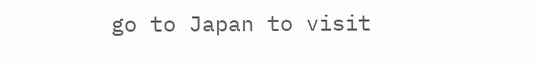go to Japan to visit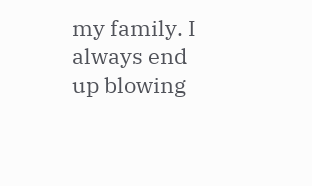my family. I always end up blowing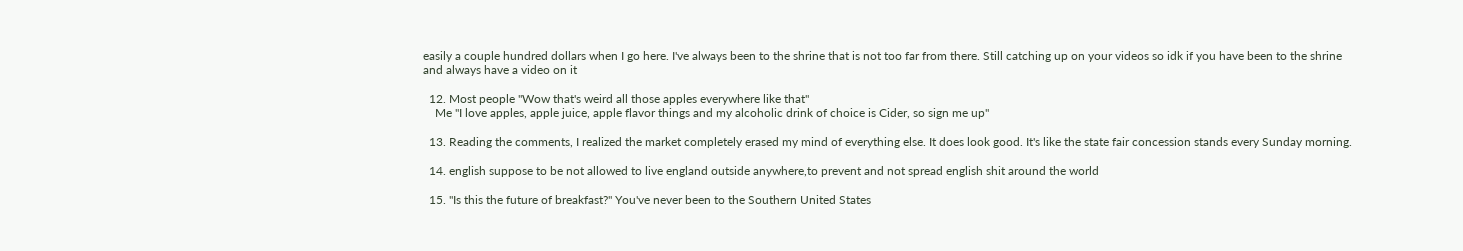easily a couple hundred dollars when I go here. I've always been to the shrine that is not too far from there. Still catching up on your videos so idk if you have been to the shrine and always have a video on it

  12. Most people "Wow that's weird all those apples everywhere like that"
    Me "I love apples, apple juice, apple flavor things and my alcoholic drink of choice is Cider, so sign me up"

  13. Reading the comments, I realized the market completely erased my mind of everything else. It does look good. It's like the state fair concession stands every Sunday morning.

  14. english suppose to be not allowed to live england outside anywhere,to prevent and not spread english shit around the world

  15. "Is this the future of breakfast?" You've never been to the Southern United States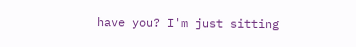have you? I'm just sitting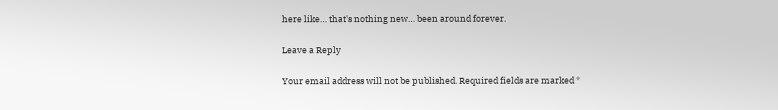here like… that's nothing new… been around forever.

Leave a Reply

Your email address will not be published. Required fields are marked *